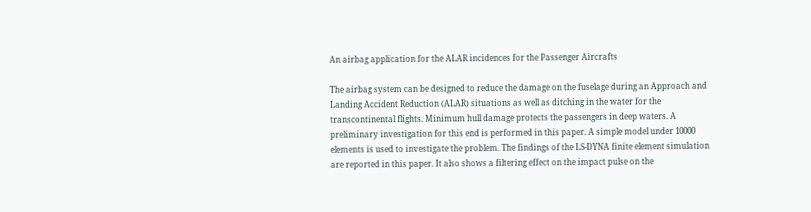An airbag application for the ALAR incidences for the Passenger Aircrafts

The airbag system can be designed to reduce the damage on the fuselage during an Approach and Landing Accident Reduction (ALAR) situations as well as ditching in the water for the transcontinental flights. Minimum hull damage protects the passengers in deep waters. A preliminary investigation for this end is performed in this paper. A simple model under 10000 elements is used to investigate the problem. The findings of the LS-DYNA finite element simulation are reported in this paper. It also shows a filtering effect on the impact pulse on the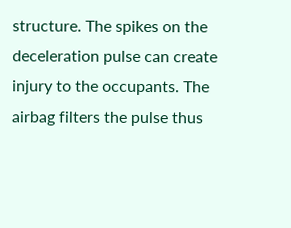structure. The spikes on the deceleration pulse can create injury to the occupants. The airbag filters the pulse thus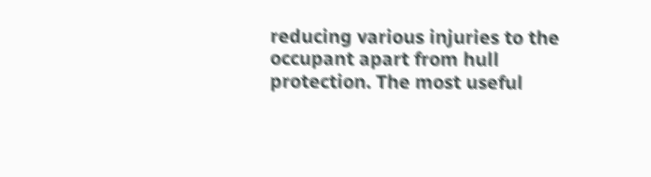reducing various injuries to the occupant apart from hull protection. The most useful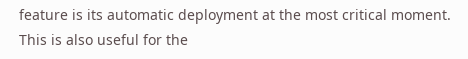feature is its automatic deployment at the most critical moment. This is also useful for the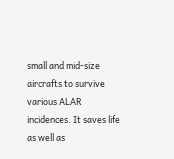small and mid-size aircrafts to survive various ALAR incidences. It saves life as well as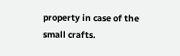property in case of the small crafts.